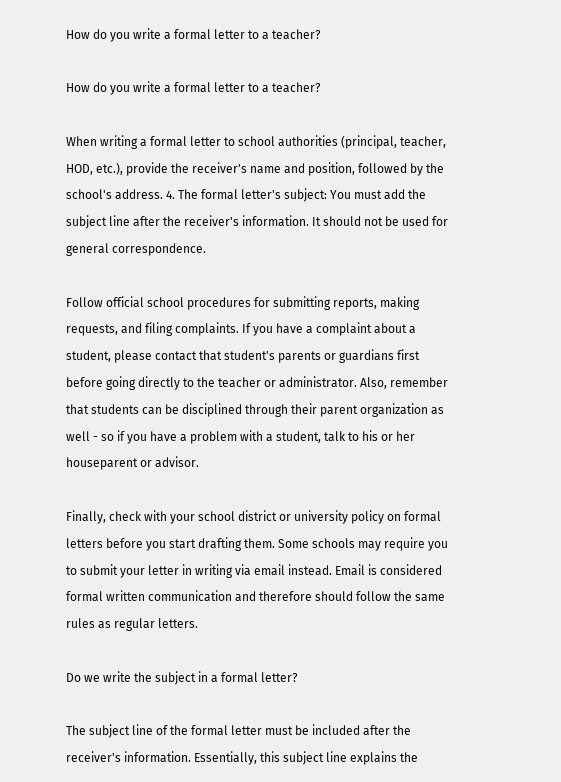How do you write a formal letter to a teacher?

How do you write a formal letter to a teacher?

When writing a formal letter to school authorities (principal, teacher, HOD, etc.), provide the receiver's name and position, followed by the school's address. 4. The formal letter's subject: You must add the subject line after the receiver's information. It should not be used for general correspondence.

Follow official school procedures for submitting reports, making requests, and filing complaints. If you have a complaint about a student, please contact that student's parents or guardians first before going directly to the teacher or administrator. Also, remember that students can be disciplined through their parent organization as well - so if you have a problem with a student, talk to his or her houseparent or advisor.

Finally, check with your school district or university policy on formal letters before you start drafting them. Some schools may require you to submit your letter in writing via email instead. Email is considered formal written communication and therefore should follow the same rules as regular letters.

Do we write the subject in a formal letter?

The subject line of the formal letter must be included after the receiver's information. Essentially, this subject line explains the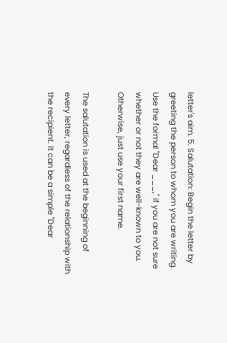letter's aim. 5. Salutation: Begin the letter by greeting the person to whom you are writing. Use the formal "Dear ___," if you are not sure whether or not they are well-known to you. Otherwise, just use your first name.

The salutation is used at the beginning of every letter, regardless of the relationship with the recipient. It can be a simple "Dear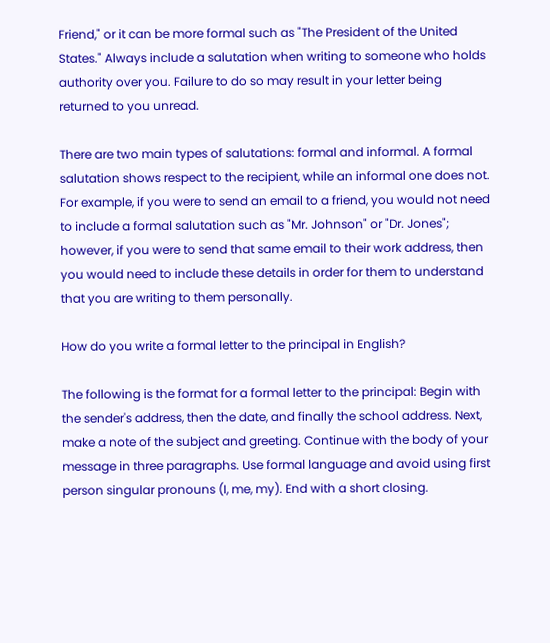Friend," or it can be more formal such as "The President of the United States." Always include a salutation when writing to someone who holds authority over you. Failure to do so may result in your letter being returned to you unread.

There are two main types of salutations: formal and informal. A formal salutation shows respect to the recipient, while an informal one does not. For example, if you were to send an email to a friend, you would not need to include a formal salutation such as "Mr. Johnson" or "Dr. Jones"; however, if you were to send that same email to their work address, then you would need to include these details in order for them to understand that you are writing to them personally.

How do you write a formal letter to the principal in English?

The following is the format for a formal letter to the principal: Begin with the sender's address, then the date, and finally the school address. Next, make a note of the subject and greeting. Continue with the body of your message in three paragraphs. Use formal language and avoid using first person singular pronouns (I, me, my). End with a short closing.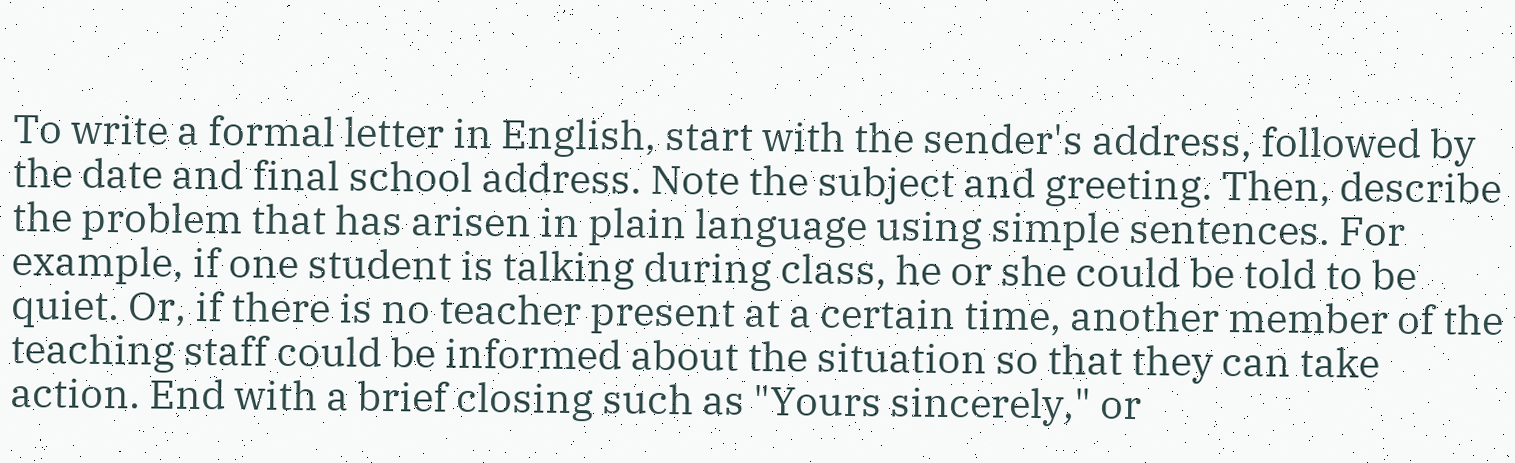To write a formal letter in English, start with the sender's address, followed by the date and final school address. Note the subject and greeting. Then, describe the problem that has arisen in plain language using simple sentences. For example, if one student is talking during class, he or she could be told to be quiet. Or, if there is no teacher present at a certain time, another member of the teaching staff could be informed about the situation so that they can take action. End with a brief closing such as "Yours sincerely," or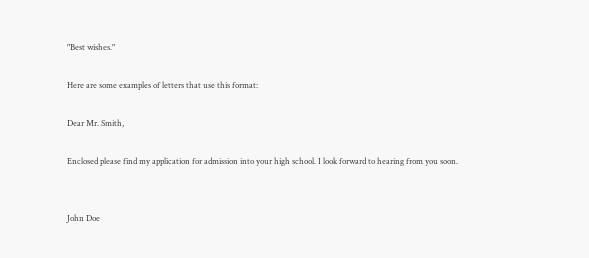"Best wishes."

Here are some examples of letters that use this format:

Dear Mr. Smith,

Enclosed please find my application for admission into your high school. I look forward to hearing from you soon.


John Doe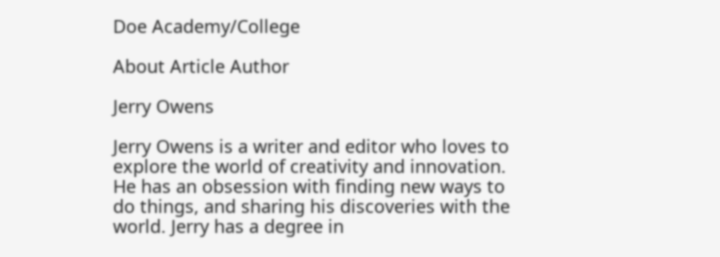Doe Academy/College

About Article Author

Jerry Owens

Jerry Owens is a writer and editor who loves to explore the world of creativity and innovation. He has an obsession with finding new ways to do things, and sharing his discoveries with the world. Jerry has a degree in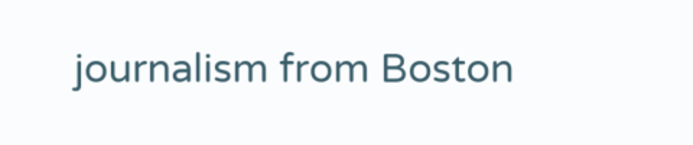journalism from Boston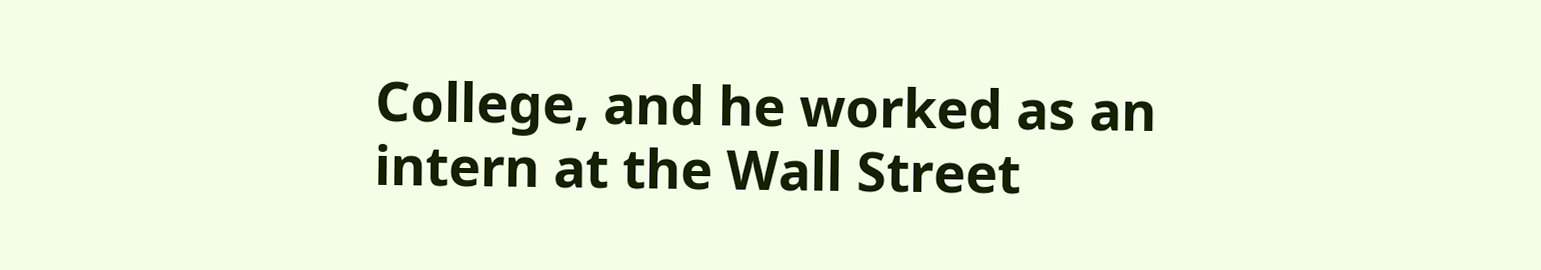College, and he worked as an intern at the Wall Street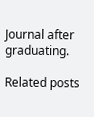Journal after graduating.

Related posts